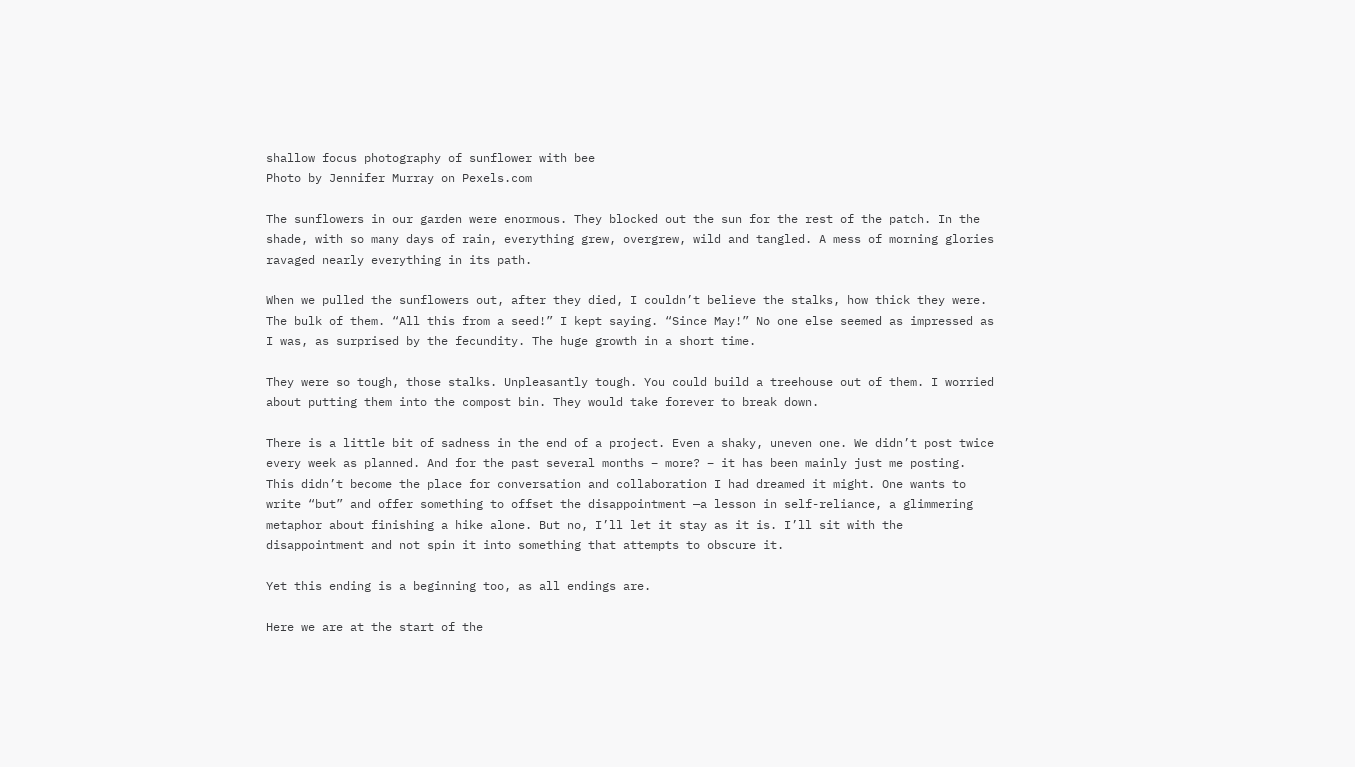shallow focus photography of sunflower with bee
Photo by Jennifer Murray on Pexels.com

The sunflowers in our garden were enormous. They blocked out the sun for the rest of the patch. In the shade, with so many days of rain, everything grew, overgrew, wild and tangled. A mess of morning glories ravaged nearly everything in its path.

When we pulled the sunflowers out, after they died, I couldn’t believe the stalks, how thick they were. The bulk of them. “All this from a seed!” I kept saying. “Since May!” No one else seemed as impressed as I was, as surprised by the fecundity. The huge growth in a short time.

They were so tough, those stalks. Unpleasantly tough. You could build a treehouse out of them. I worried about putting them into the compost bin. They would take forever to break down.

There is a little bit of sadness in the end of a project. Even a shaky, uneven one. We didn’t post twice every week as planned. And for the past several months – more? – it has been mainly just me posting. This didn’t become the place for conversation and collaboration I had dreamed it might. One wants to write “but” and offer something to offset the disappointment —a lesson in self-reliance, a glimmering metaphor about finishing a hike alone. But no, I’ll let it stay as it is. I’ll sit with the disappointment and not spin it into something that attempts to obscure it.

Yet this ending is a beginning too, as all endings are.

Here we are at the start of the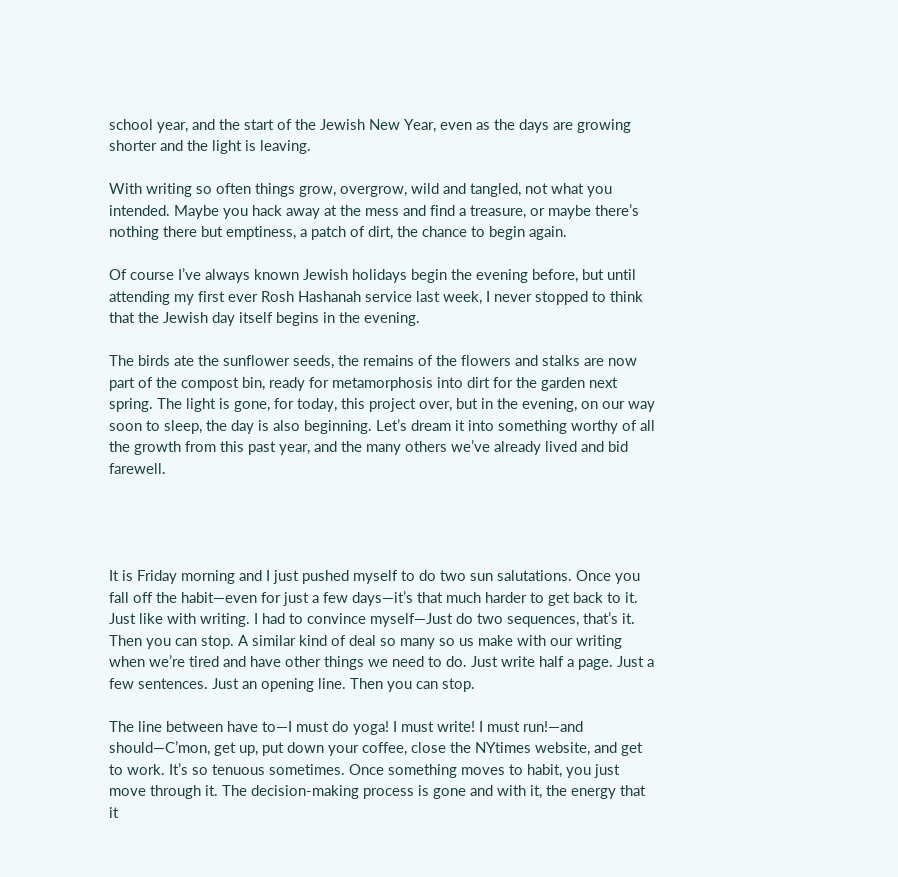school year, and the start of the Jewish New Year, even as the days are growing shorter and the light is leaving.

With writing so often things grow, overgrow, wild and tangled, not what you intended. Maybe you hack away at the mess and find a treasure, or maybe there’s nothing there but emptiness, a patch of dirt, the chance to begin again.

Of course I’ve always known Jewish holidays begin the evening before, but until attending my first ever Rosh Hashanah service last week, I never stopped to think that the Jewish day itself begins in the evening.

The birds ate the sunflower seeds, the remains of the flowers and stalks are now part of the compost bin, ready for metamorphosis into dirt for the garden next spring. The light is gone, for today, this project over, but in the evening, on our way soon to sleep, the day is also beginning. Let’s dream it into something worthy of all the growth from this past year, and the many others we’ve already lived and bid farewell.




It is Friday morning and I just pushed myself to do two sun salutations. Once you fall off the habit—even for just a few days—it’s that much harder to get back to it. Just like with writing. I had to convince myself—Just do two sequences, that’s it. Then you can stop. A similar kind of deal so many so us make with our writing when we’re tired and have other things we need to do. Just write half a page. Just a few sentences. Just an opening line. Then you can stop.

The line between have to—I must do yoga! I must write! I must run!—and should—C’mon, get up, put down your coffee, close the NYtimes website, and get to work. It’s so tenuous sometimes. Once something moves to habit, you just move through it. The decision-making process is gone and with it, the energy that it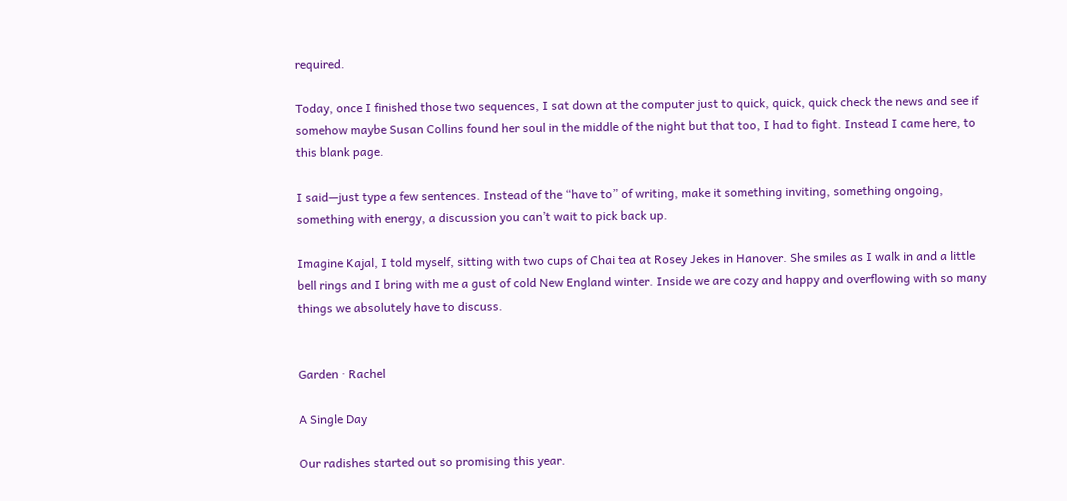required.

Today, once I finished those two sequences, I sat down at the computer just to quick, quick, quick check the news and see if somehow maybe Susan Collins found her soul in the middle of the night but that too, I had to fight. Instead I came here, to this blank page.

I said—just type a few sentences. Instead of the “have to” of writing, make it something inviting, something ongoing, something with energy, a discussion you can’t wait to pick back up.

Imagine Kajal, I told myself, sitting with two cups of Chai tea at Rosey Jekes in Hanover. She smiles as I walk in and a little bell rings and I bring with me a gust of cold New England winter. Inside we are cozy and happy and overflowing with so many things we absolutely have to discuss.


Garden · Rachel

A Single Day

Our radishes started out so promising this year.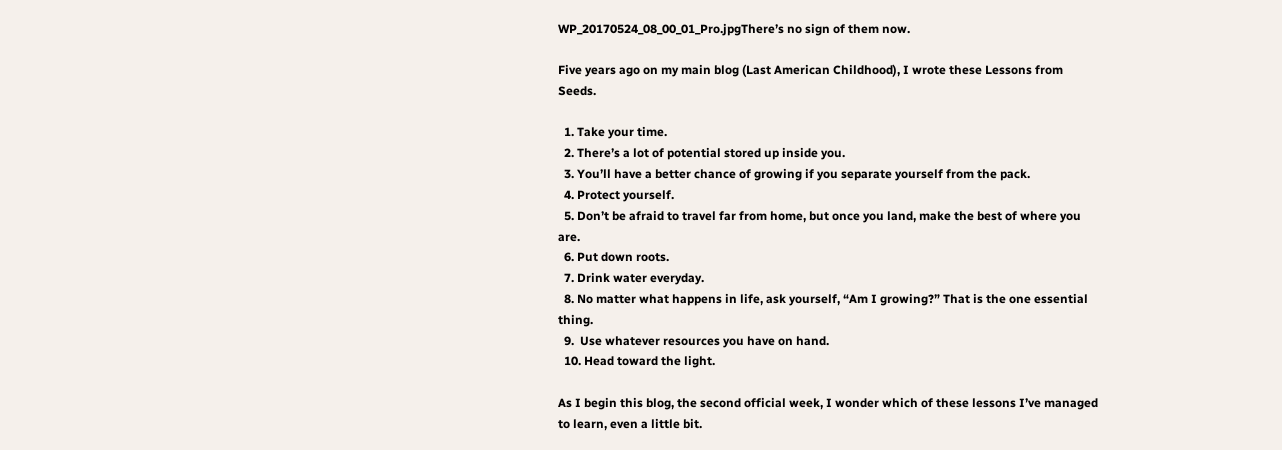WP_20170524_08_00_01_Pro.jpgThere’s no sign of them now.

Five years ago on my main blog (Last American Childhood), I wrote these Lessons from Seeds.

  1. Take your time.
  2. There’s a lot of potential stored up inside you.
  3. You’ll have a better chance of growing if you separate yourself from the pack.
  4. Protect yourself.
  5. Don’t be afraid to travel far from home, but once you land, make the best of where you are.
  6. Put down roots.
  7. Drink water everyday.
  8. No matter what happens in life, ask yourself, “Am I growing?” That is the one essential thing.
  9.  Use whatever resources you have on hand.
  10. Head toward the light.

As I begin this blog, the second official week, I wonder which of these lessons I’ve managed to learn, even a little bit.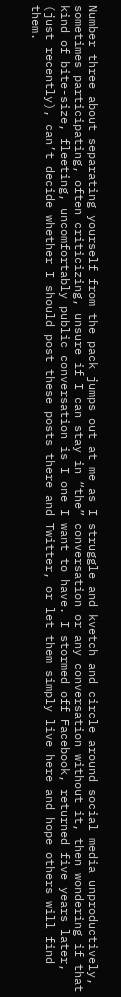Number three about separating yourself from the pack jumps out at me as I struggle and kvetch and circle around social media unproductively, sometimes participating, often criticizing, unsure if I can stay in “the” conversation or any conversation without it, then wondering if that kind of bite-size, fleeting, uncomfortably public conversation is I one I want to have. I stormed off Facebook, returned five years later, (just recently), can’t decide whether I should post these posts there and Twitter, or let them simply live here and hope others will find them.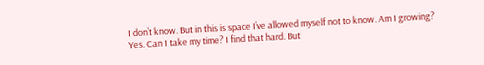I don’t know. But in this is space I’ve allowed myself not to know. Am I growing? Yes. Can I take my time? I find that hard. But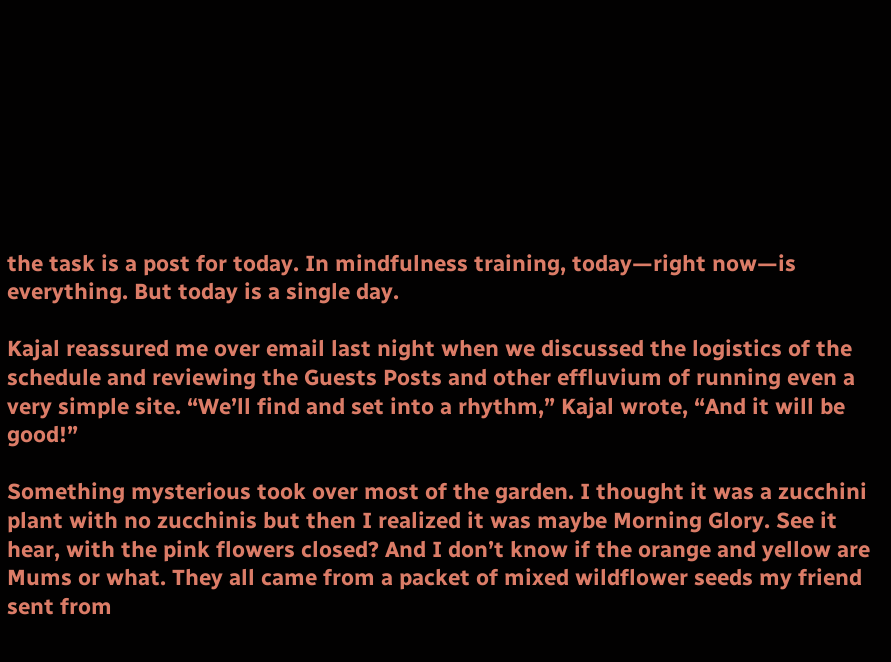the task is a post for today. In mindfulness training, today—right now—is everything. But today is a single day.

Kajal reassured me over email last night when we discussed the logistics of the schedule and reviewing the Guests Posts and other effluvium of running even a very simple site. “We’ll find and set into a rhythm,” Kajal wrote, “And it will be good!”

Something mysterious took over most of the garden. I thought it was a zucchini plant with no zucchinis but then I realized it was maybe Morning Glory. See it hear, with the pink flowers closed? And I don’t know if the orange and yellow are Mums or what. They all came from a packet of mixed wildflower seeds my friend sent from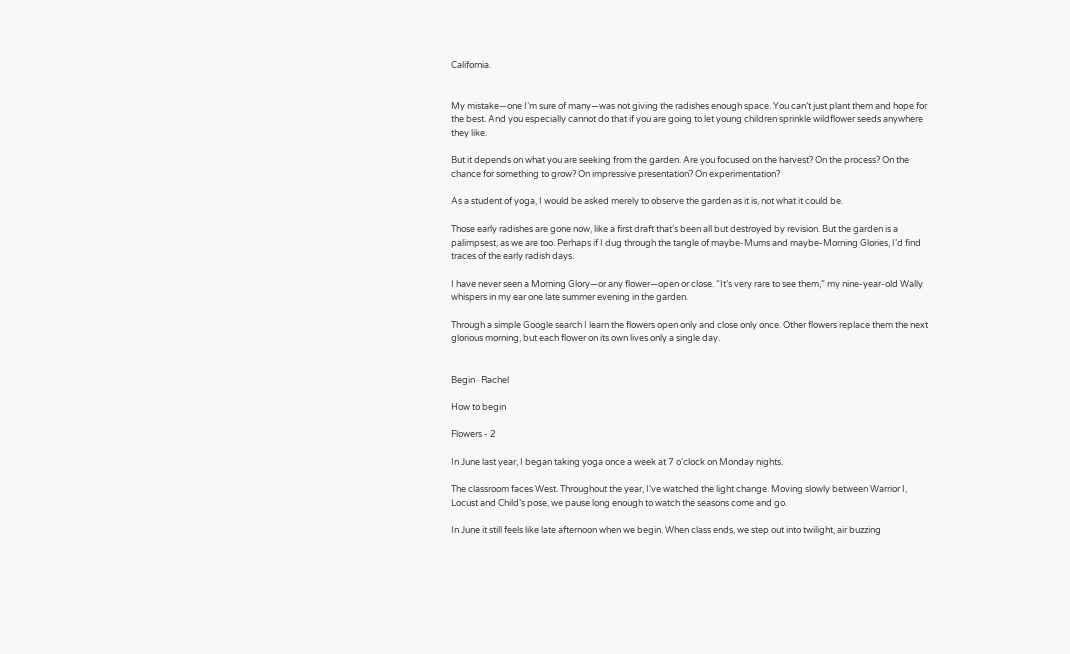California.


My mistake—one I’m sure of many—was not giving the radishes enough space. You can’t just plant them and hope for the best. And you especially cannot do that if you are going to let young children sprinkle wildflower seeds anywhere they like.

But it depends on what you are seeking from the garden. Are you focused on the harvest? On the process? On the chance for something to grow? On impressive presentation? On experimentation?

As a student of yoga, I would be asked merely to observe the garden as it is, not what it could be.

Those early radishes are gone now, like a first draft that’s been all but destroyed by revision. But the garden is a palimpsest, as we are too. Perhaps if I dug through the tangle of maybe-Mums and maybe-Morning Glories, I’d find traces of the early radish days.

I have never seen a Morning Glory—or any flower—open or close. “It’s very rare to see them,” my nine-year-old Wally whispers in my ear one late summer evening in the garden.

Through a simple Google search I learn the flowers open only and close only once. Other flowers replace them the next glorious morning, but each flower on its own lives only a single day.


Begin · Rachel

How to begin

Flowers - 2

In June last year, I began taking yoga once a week at 7 o’clock on Monday nights.

The classroom faces West. Throughout the year, I’ve watched the light change. Moving slowly between Warrior I, Locust and Child’s pose, we pause long enough to watch the seasons come and go.

In June it still feels like late afternoon when we begin. When class ends, we step out into twilight, air buzzing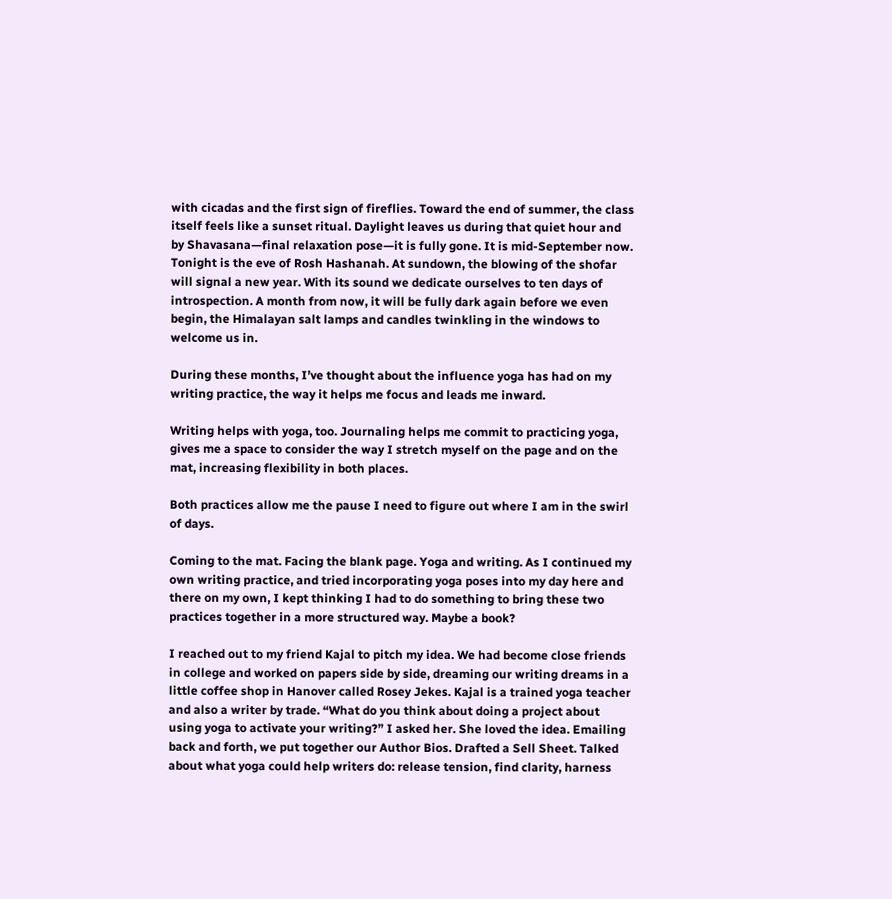with cicadas and the first sign of fireflies. Toward the end of summer, the class itself feels like a sunset ritual. Daylight leaves us during that quiet hour and by Shavasana—final relaxation pose—it is fully gone. It is mid-September now. Tonight is the eve of Rosh Hashanah. At sundown, the blowing of the shofar will signal a new year. With its sound we dedicate ourselves to ten days of introspection. A month from now, it will be fully dark again before we even begin, the Himalayan salt lamps and candles twinkling in the windows to welcome us in.

During these months, I’ve thought about the influence yoga has had on my writing practice, the way it helps me focus and leads me inward.

Writing helps with yoga, too. Journaling helps me commit to practicing yoga, gives me a space to consider the way I stretch myself on the page and on the mat, increasing flexibility in both places.

Both practices allow me the pause I need to figure out where I am in the swirl of days.

Coming to the mat. Facing the blank page. Yoga and writing. As I continued my own writing practice, and tried incorporating yoga poses into my day here and there on my own, I kept thinking I had to do something to bring these two practices together in a more structured way. Maybe a book?

I reached out to my friend Kajal to pitch my idea. We had become close friends in college and worked on papers side by side, dreaming our writing dreams in a little coffee shop in Hanover called Rosey Jekes. Kajal is a trained yoga teacher and also a writer by trade. “What do you think about doing a project about using yoga to activate your writing?” I asked her. She loved the idea. Emailing back and forth, we put together our Author Bios. Drafted a Sell Sheet. Talked about what yoga could help writers do: release tension, find clarity, harness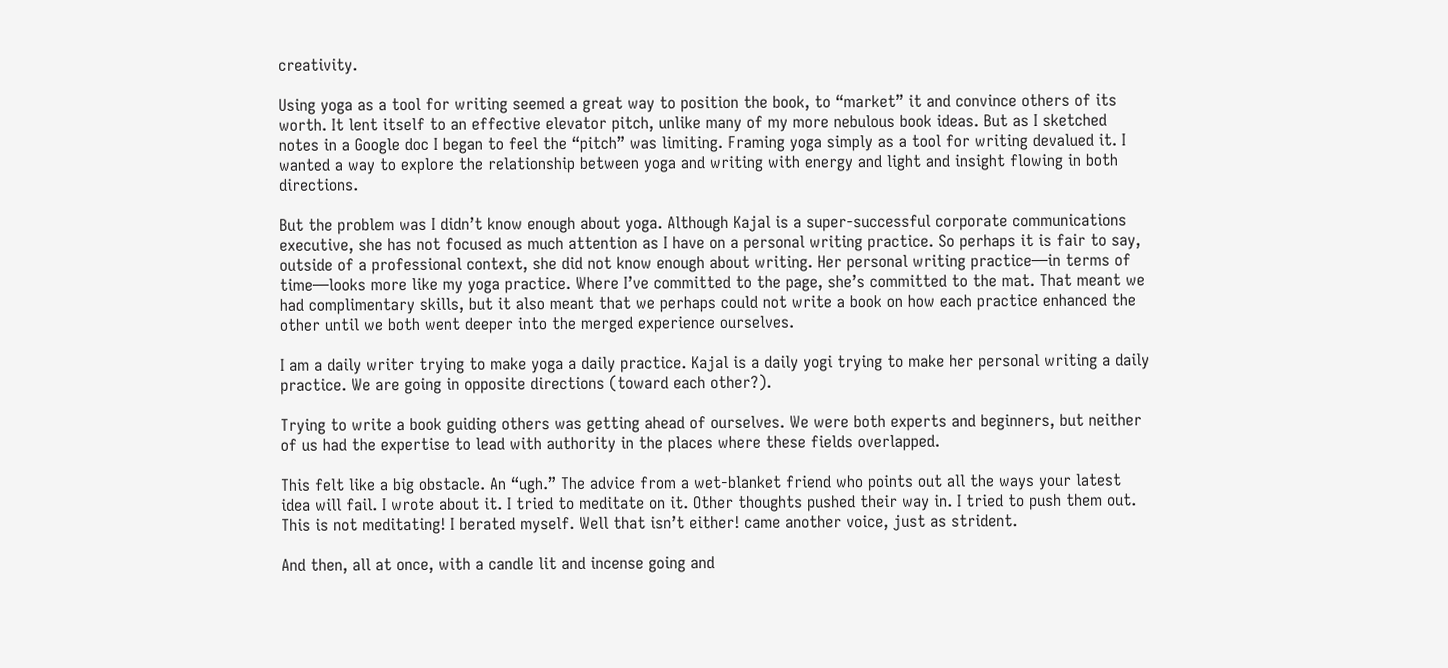creativity.

Using yoga as a tool for writing seemed a great way to position the book, to “market” it and convince others of its worth. It lent itself to an effective elevator pitch, unlike many of my more nebulous book ideas. But as I sketched notes in a Google doc I began to feel the “pitch” was limiting. Framing yoga simply as a tool for writing devalued it. I wanted a way to explore the relationship between yoga and writing with energy and light and insight flowing in both directions.

But the problem was I didn’t know enough about yoga. Although Kajal is a super-successful corporate communications executive, she has not focused as much attention as I have on a personal writing practice. So perhaps it is fair to say, outside of a professional context, she did not know enough about writing. Her personal writing practice—in terms of time—looks more like my yoga practice. Where I’ve committed to the page, she’s committed to the mat. That meant we had complimentary skills, but it also meant that we perhaps could not write a book on how each practice enhanced the other until we both went deeper into the merged experience ourselves.

I am a daily writer trying to make yoga a daily practice. Kajal is a daily yogi trying to make her personal writing a daily practice. We are going in opposite directions (toward each other?).

Trying to write a book guiding others was getting ahead of ourselves. We were both experts and beginners, but neither of us had the expertise to lead with authority in the places where these fields overlapped.

This felt like a big obstacle. An “ugh.” The advice from a wet-blanket friend who points out all the ways your latest idea will fail. I wrote about it. I tried to meditate on it. Other thoughts pushed their way in. I tried to push them out. This is not meditating! I berated myself. Well that isn’t either! came another voice, just as strident.

And then, all at once, with a candle lit and incense going and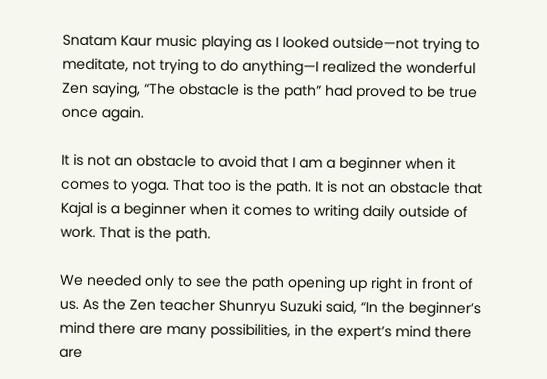Snatam Kaur music playing as I looked outside—not trying to meditate, not trying to do anything—I realized the wonderful Zen saying, “The obstacle is the path” had proved to be true once again.

It is not an obstacle to avoid that I am a beginner when it comes to yoga. That too is the path. It is not an obstacle that Kajal is a beginner when it comes to writing daily outside of work. That is the path.

We needed only to see the path opening up right in front of us. As the Zen teacher Shunryu Suzuki said, “In the beginner’s mind there are many possibilities, in the expert’s mind there are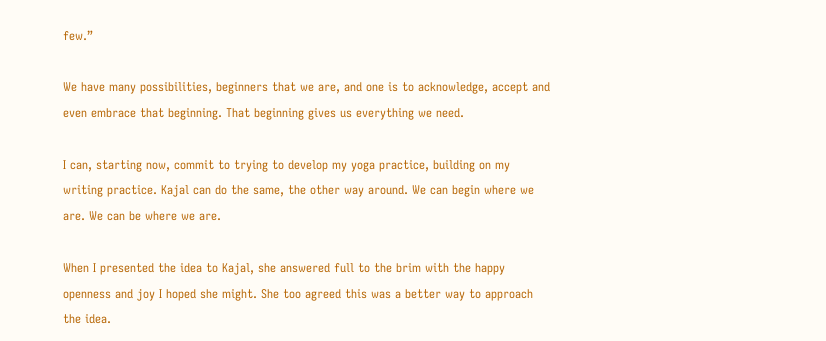few.”

We have many possibilities, beginners that we are, and one is to acknowledge, accept and even embrace that beginning. That beginning gives us everything we need.

I can, starting now, commit to trying to develop my yoga practice, building on my writing practice. Kajal can do the same, the other way around. We can begin where we are. We can be where we are.

When I presented the idea to Kajal, she answered full to the brim with the happy openness and joy I hoped she might. She too agreed this was a better way to approach the idea.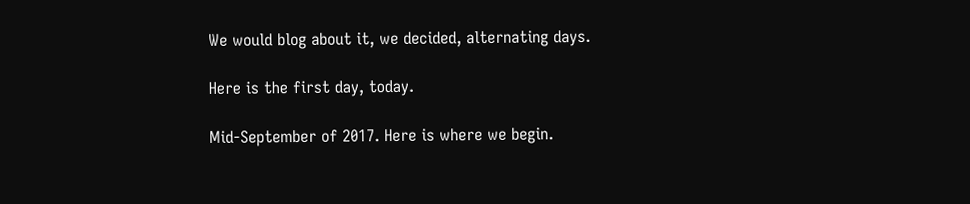We would blog about it, we decided, alternating days.

Here is the first day, today.

Mid-September of 2017. Here is where we begin.